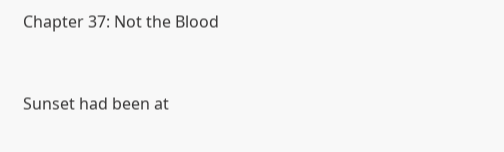Chapter 37: Not the Blood


Sunset had been at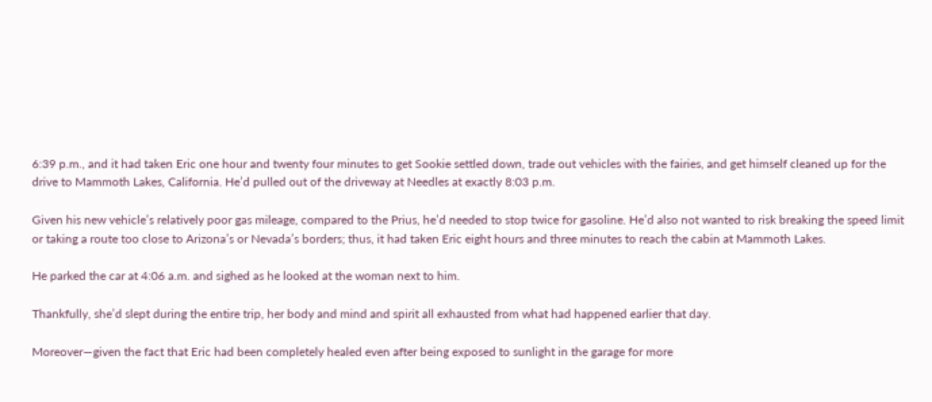6:39 p.m., and it had taken Eric one hour and twenty four minutes to get Sookie settled down, trade out vehicles with the fairies, and get himself cleaned up for the drive to Mammoth Lakes, California. He’d pulled out of the driveway at Needles at exactly 8:03 p.m.

Given his new vehicle’s relatively poor gas mileage, compared to the Prius, he’d needed to stop twice for gasoline. He’d also not wanted to risk breaking the speed limit or taking a route too close to Arizona’s or Nevada’s borders; thus, it had taken Eric eight hours and three minutes to reach the cabin at Mammoth Lakes.

He parked the car at 4:06 a.m. and sighed as he looked at the woman next to him.

Thankfully, she’d slept during the entire trip, her body and mind and spirit all exhausted from what had happened earlier that day.

Moreover—given the fact that Eric had been completely healed even after being exposed to sunlight in the garage for more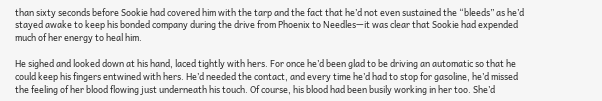than sixty seconds before Sookie had covered him with the tarp and the fact that he’d not even sustained the “bleeds” as he’d stayed awake to keep his bonded company during the drive from Phoenix to Needles—it was clear that Sookie had expended much of her energy to heal him.

He sighed and looked down at his hand, laced tightly with hers. For once he’d been glad to be driving an automatic so that he could keep his fingers entwined with hers. He’d needed the contact, and every time he’d had to stop for gasoline, he’d missed the feeling of her blood flowing just underneath his touch. Of course, his blood had been busily working in her too. She’d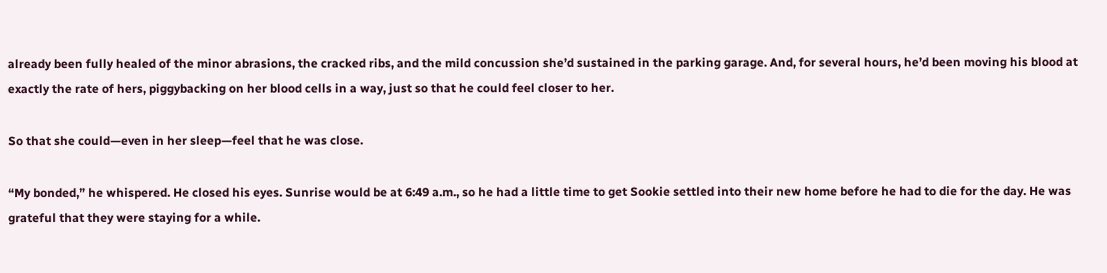already been fully healed of the minor abrasions, the cracked ribs, and the mild concussion she’d sustained in the parking garage. And, for several hours, he’d been moving his blood at exactly the rate of hers, piggybacking on her blood cells in a way, just so that he could feel closer to her.

So that she could—even in her sleep—feel that he was close.

“My bonded,” he whispered. He closed his eyes. Sunrise would be at 6:49 a.m., so he had a little time to get Sookie settled into their new home before he had to die for the day. He was grateful that they were staying for a while.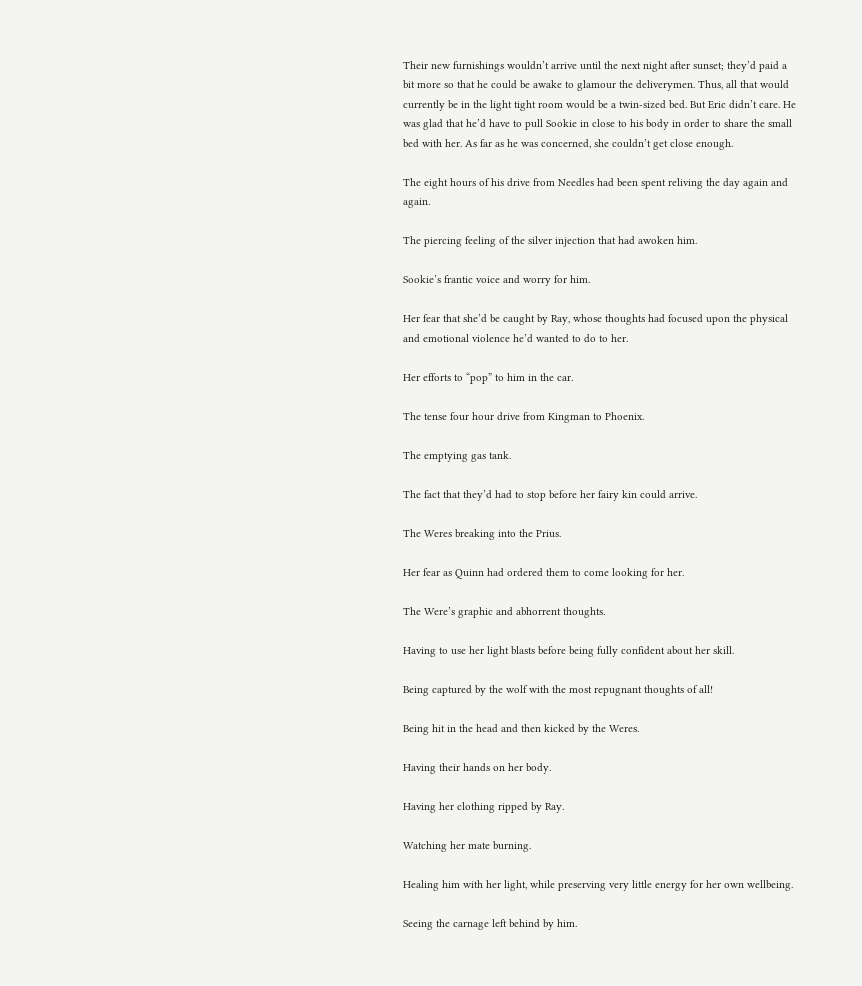Their new furnishings wouldn’t arrive until the next night after sunset; they’d paid a bit more so that he could be awake to glamour the deliverymen. Thus, all that would currently be in the light tight room would be a twin-sized bed. But Eric didn’t care. He was glad that he’d have to pull Sookie in close to his body in order to share the small bed with her. As far as he was concerned, she couldn’t get close enough.

The eight hours of his drive from Needles had been spent reliving the day again and again.

The piercing feeling of the silver injection that had awoken him.

Sookie’s frantic voice and worry for him.

Her fear that she’d be caught by Ray, whose thoughts had focused upon the physical and emotional violence he’d wanted to do to her.

Her efforts to “pop” to him in the car.

The tense four hour drive from Kingman to Phoenix.

The emptying gas tank.

The fact that they’d had to stop before her fairy kin could arrive.

The Weres breaking into the Prius.

Her fear as Quinn had ordered them to come looking for her.

The Were’s graphic and abhorrent thoughts.

Having to use her light blasts before being fully confident about her skill.

Being captured by the wolf with the most repugnant thoughts of all!

Being hit in the head and then kicked by the Weres.

Having their hands on her body.

Having her clothing ripped by Ray.

Watching her mate burning.

Healing him with her light, while preserving very little energy for her own wellbeing.

Seeing the carnage left behind by him.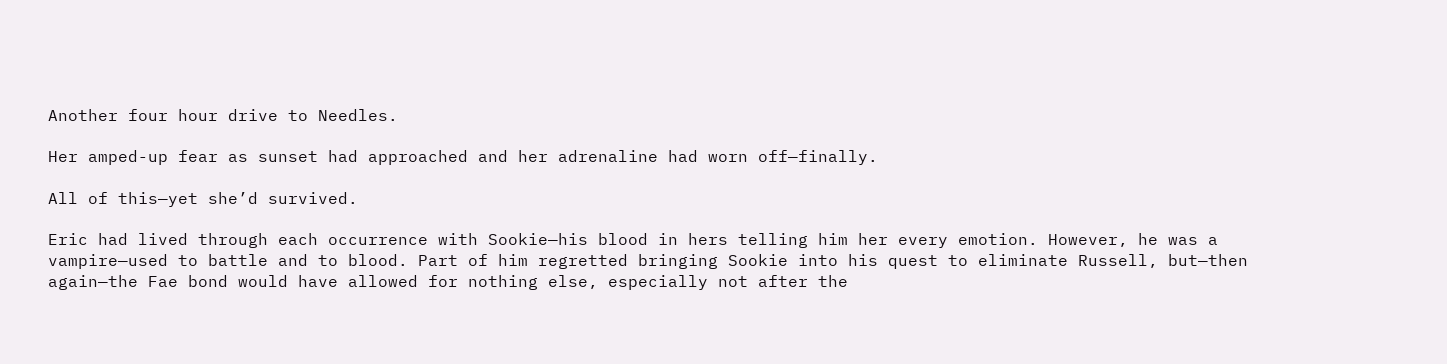Another four hour drive to Needles.

Her amped-up fear as sunset had approached and her adrenaline had worn off—finally.

All of this—yet she’d survived.

Eric had lived through each occurrence with Sookie—his blood in hers telling him her every emotion. However, he was a vampire—used to battle and to blood. Part of him regretted bringing Sookie into his quest to eliminate Russell, but—then again—the Fae bond would have allowed for nothing else, especially not after the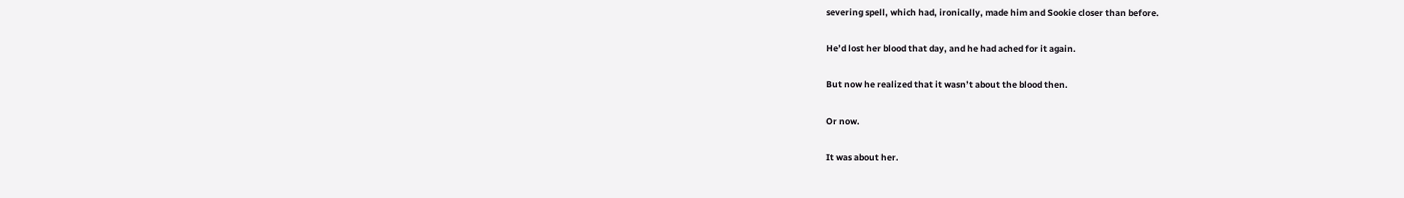severing spell, which had, ironically, made him and Sookie closer than before.

He’d lost her blood that day, and he had ached for it again.

But now he realized that it wasn’t about the blood then.

Or now.

It was about her.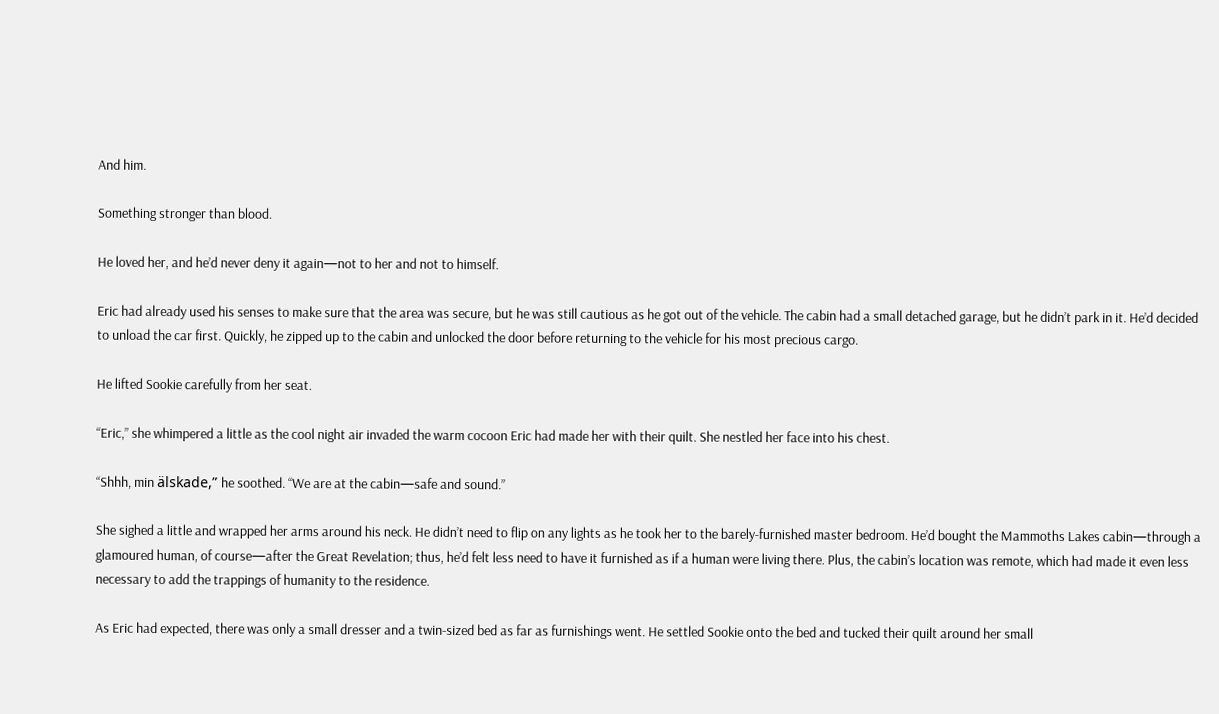And him.

Something stronger than blood.

He loved her, and he’d never deny it again—not to her and not to himself.

Eric had already used his senses to make sure that the area was secure, but he was still cautious as he got out of the vehicle. The cabin had a small detached garage, but he didn’t park in it. He’d decided to unload the car first. Quickly, he zipped up to the cabin and unlocked the door before returning to the vehicle for his most precious cargo.

He lifted Sookie carefully from her seat.

“Eric,” she whimpered a little as the cool night air invaded the warm cocoon Eric had made her with their quilt. She nestled her face into his chest.

“Shhh, min älskade,” he soothed. “We are at the cabin—safe and sound.”

She sighed a little and wrapped her arms around his neck. He didn’t need to flip on any lights as he took her to the barely-furnished master bedroom. He’d bought the Mammoths Lakes cabin—through a glamoured human, of course—after the Great Revelation; thus, he’d felt less need to have it furnished as if a human were living there. Plus, the cabin’s location was remote, which had made it even less necessary to add the trappings of humanity to the residence.

As Eric had expected, there was only a small dresser and a twin-sized bed as far as furnishings went. He settled Sookie onto the bed and tucked their quilt around her small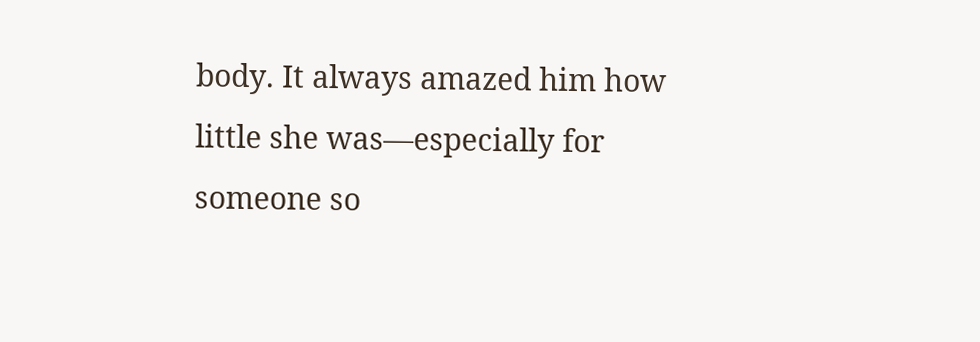body. It always amazed him how little she was—especially for someone so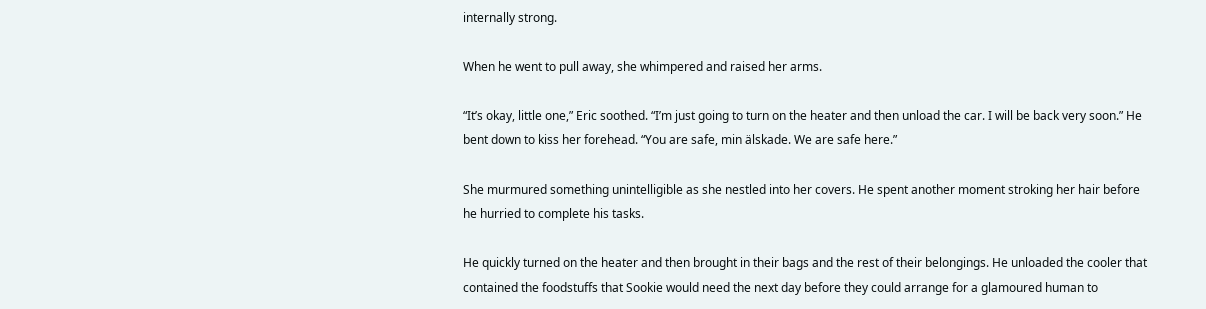internally strong.

When he went to pull away, she whimpered and raised her arms.

“It’s okay, little one,” Eric soothed. “I’m just going to turn on the heater and then unload the car. I will be back very soon.” He bent down to kiss her forehead. “You are safe, min älskade. We are safe here.”

She murmured something unintelligible as she nestled into her covers. He spent another moment stroking her hair before he hurried to complete his tasks.

He quickly turned on the heater and then brought in their bags and the rest of their belongings. He unloaded the cooler that contained the foodstuffs that Sookie would need the next day before they could arrange for a glamoured human to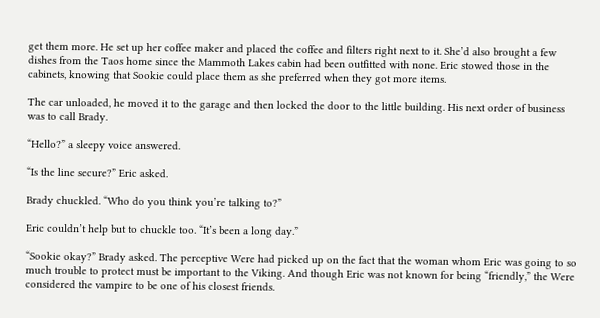get them more. He set up her coffee maker and placed the coffee and filters right next to it. She’d also brought a few dishes from the Taos home since the Mammoth Lakes cabin had been outfitted with none. Eric stowed those in the cabinets, knowing that Sookie could place them as she preferred when they got more items.

The car unloaded, he moved it to the garage and then locked the door to the little building. His next order of business was to call Brady.

“Hello?” a sleepy voice answered.

“Is the line secure?” Eric asked.

Brady chuckled. “Who do you think you’re talking to?”

Eric couldn’t help but to chuckle too. “It’s been a long day.”

“Sookie okay?” Brady asked. The perceptive Were had picked up on the fact that the woman whom Eric was going to so much trouble to protect must be important to the Viking. And though Eric was not known for being “friendly,” the Were considered the vampire to be one of his closest friends.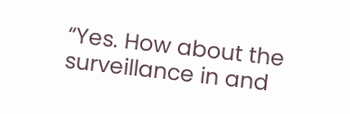“Yes. How about the surveillance in and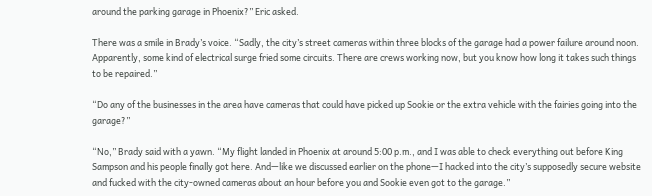around the parking garage in Phoenix?” Eric asked.

There was a smile in Brady’s voice. “Sadly, the city’s street cameras within three blocks of the garage had a power failure around noon. Apparently, some kind of electrical surge fried some circuits. There are crews working now, but you know how long it takes such things to be repaired.”

“Do any of the businesses in the area have cameras that could have picked up Sookie or the extra vehicle with the fairies going into the garage?”

“No,” Brady said with a yawn. “My flight landed in Phoenix at around 5:00 p.m., and I was able to check everything out before King Sampson and his people finally got here. And—like we discussed earlier on the phone—I hacked into the city’s supposedly secure website and fucked with the city-owned cameras about an hour before you and Sookie even got to the garage.”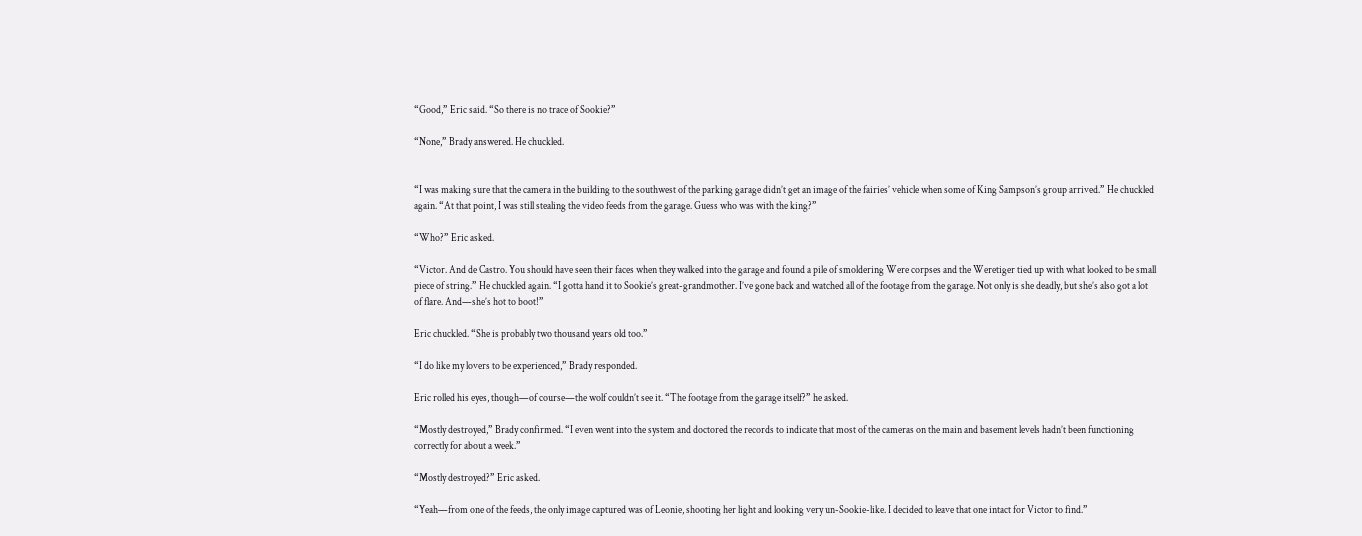“Good,” Eric said. “So there is no trace of Sookie?”

“None,” Brady answered. He chuckled.


“I was making sure that the camera in the building to the southwest of the parking garage didn’t get an image of the fairies’ vehicle when some of King Sampson’s group arrived.” He chuckled again. “At that point, I was still stealing the video feeds from the garage. Guess who was with the king?”

“Who?” Eric asked.

“Victor. And de Castro. You should have seen their faces when they walked into the garage and found a pile of smoldering Were corpses and the Weretiger tied up with what looked to be small piece of string.” He chuckled again. “I gotta hand it to Sookie’s great-grandmother. I’ve gone back and watched all of the footage from the garage. Not only is she deadly, but she’s also got a lot of flare. And—she’s hot to boot!”

Eric chuckled. “She is probably two thousand years old too.”

“I do like my lovers to be experienced,” Brady responded.

Eric rolled his eyes, though—of course—the wolf couldn’t see it. “The footage from the garage itself?” he asked.

“Mostly destroyed,” Brady confirmed. “I even went into the system and doctored the records to indicate that most of the cameras on the main and basement levels hadn’t been functioning correctly for about a week.”

“Mostly destroyed?” Eric asked.

“Yeah—from one of the feeds, the only image captured was of Leonie, shooting her light and looking very un-Sookie-like. I decided to leave that one intact for Victor to find.”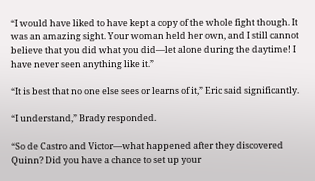“I would have liked to have kept a copy of the whole fight though. It was an amazing sight. Your woman held her own, and I still cannot believe that you did what you did—let alone during the daytime! I have never seen anything like it.”

“It is best that no one else sees or learns of it,” Eric said significantly.

“I understand,” Brady responded.

“So de Castro and Victor—what happened after they discovered Quinn? Did you have a chance to set up your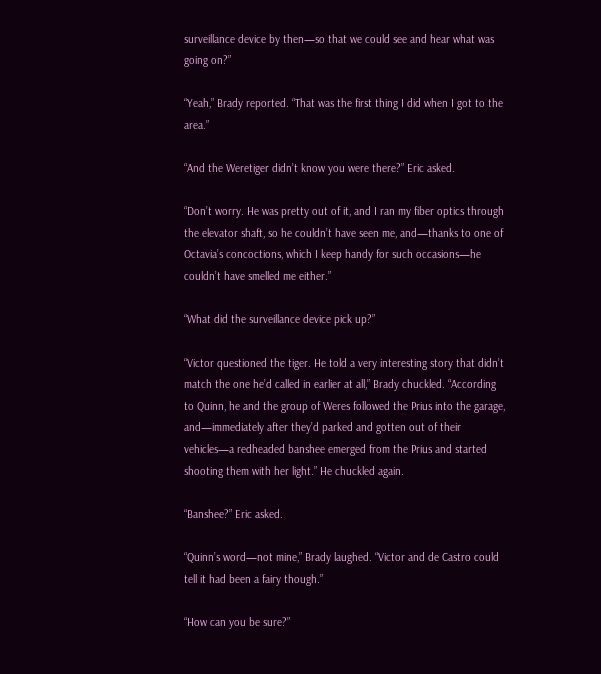surveillance device by then—so that we could see and hear what was going on?”

“Yeah,” Brady reported. “That was the first thing I did when I got to the area.”

“And the Weretiger didn’t know you were there?” Eric asked.

“Don’t worry. He was pretty out of it, and I ran my fiber optics through the elevator shaft, so he couldn’t have seen me, and—thanks to one of Octavia’s concoctions, which I keep handy for such occasions—he couldn’t have smelled me either.”

“What did the surveillance device pick up?”

“Victor questioned the tiger. He told a very interesting story that didn’t match the one he’d called in earlier at all,” Brady chuckled. “According to Quinn, he and the group of Weres followed the Prius into the garage, and—immediately after they’d parked and gotten out of their vehicles—a redheaded banshee emerged from the Prius and started shooting them with her light.” He chuckled again.

“Banshee?” Eric asked.

“Quinn’s word—not mine,” Brady laughed. “Victor and de Castro could tell it had been a fairy though.”

“How can you be sure?”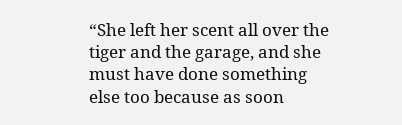“She left her scent all over the tiger and the garage, and she must have done something else too because as soon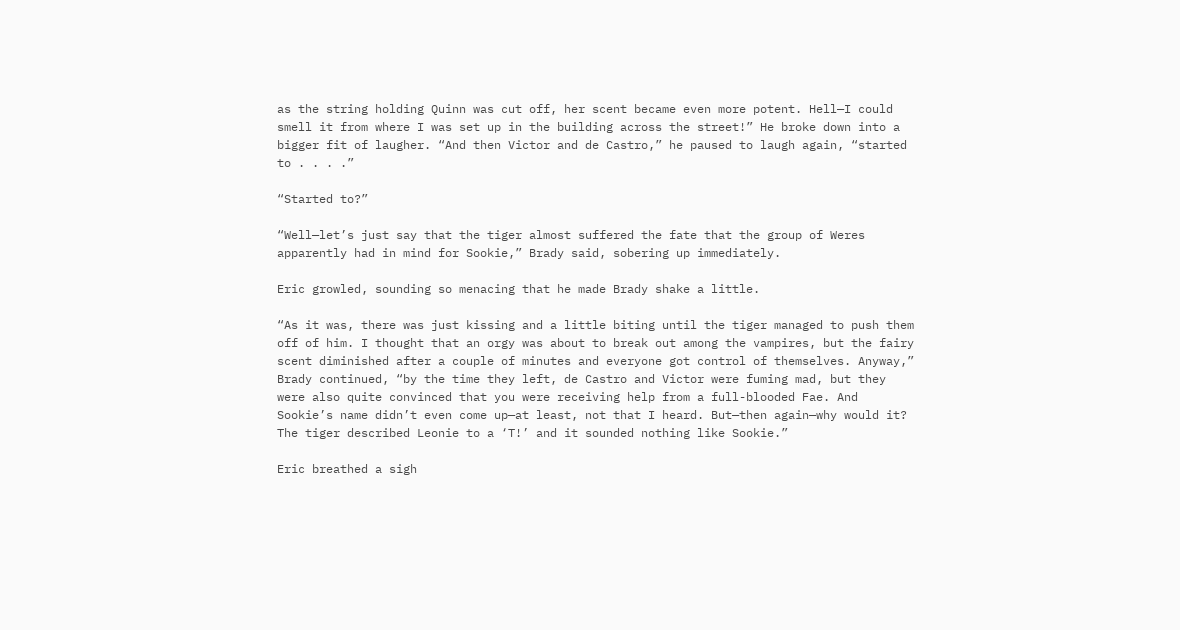as the string holding Quinn was cut off, her scent became even more potent. Hell—I could smell it from where I was set up in the building across the street!” He broke down into a bigger fit of laugher. “And then Victor and de Castro,” he paused to laugh again, “started to . . . .”

“Started to?”

“Well—let’s just say that the tiger almost suffered the fate that the group of Weres apparently had in mind for Sookie,” Brady said, sobering up immediately.

Eric growled, sounding so menacing that he made Brady shake a little.

“As it was, there was just kissing and a little biting until the tiger managed to push them off of him. I thought that an orgy was about to break out among the vampires, but the fairy scent diminished after a couple of minutes and everyone got control of themselves. Anyway,” Brady continued, “by the time they left, de Castro and Victor were fuming mad, but they were also quite convinced that you were receiving help from a full-blooded Fae. And Sookie’s name didn’t even come up—at least, not that I heard. But—then again—why would it? The tiger described Leonie to a ‘T!’ and it sounded nothing like Sookie.”

Eric breathed a sigh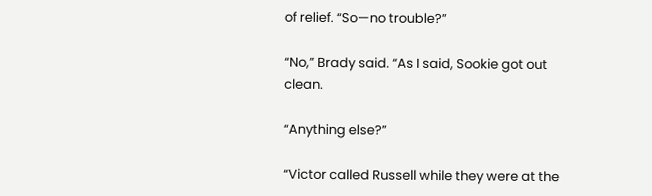of relief. “So—no trouble?”

“No,” Brady said. “As I said, Sookie got out clean.

“Anything else?”

“Victor called Russell while they were at the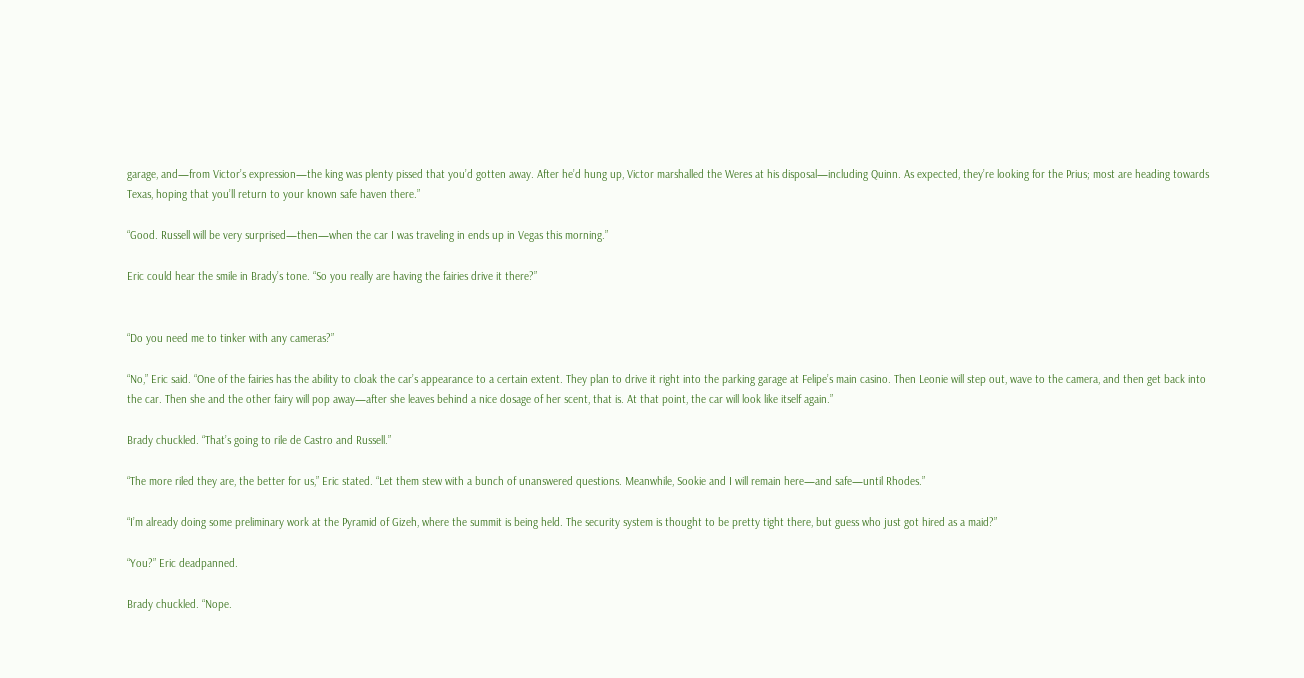garage, and—from Victor’s expression—the king was plenty pissed that you’d gotten away. After he’d hung up, Victor marshalled the Weres at his disposal—including Quinn. As expected, they’re looking for the Prius; most are heading towards Texas, hoping that you’ll return to your known safe haven there.”

“Good. Russell will be very surprised—then—when the car I was traveling in ends up in Vegas this morning.”

Eric could hear the smile in Brady’s tone. “So you really are having the fairies drive it there?”


“Do you need me to tinker with any cameras?”

“No,” Eric said. “One of the fairies has the ability to cloak the car’s appearance to a certain extent. They plan to drive it right into the parking garage at Felipe’s main casino. Then Leonie will step out, wave to the camera, and then get back into the car. Then she and the other fairy will pop away—after she leaves behind a nice dosage of her scent, that is. At that point, the car will look like itself again.”

Brady chuckled. “That’s going to rile de Castro and Russell.”

“The more riled they are, the better for us,” Eric stated. “Let them stew with a bunch of unanswered questions. Meanwhile, Sookie and I will remain here—and safe—until Rhodes.”

“I’m already doing some preliminary work at the Pyramid of Gizeh, where the summit is being held. The security system is thought to be pretty tight there, but guess who just got hired as a maid?”

“You?” Eric deadpanned.

Brady chuckled. “Nope.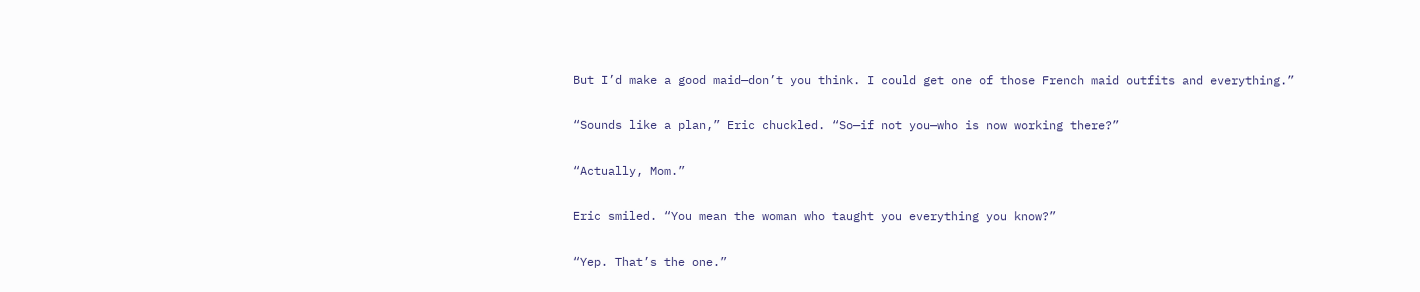But I’d make a good maid—don’t you think. I could get one of those French maid outfits and everything.”

“Sounds like a plan,” Eric chuckled. “So—if not you—who is now working there?”

“Actually, Mom.”

Eric smiled. “You mean the woman who taught you everything you know?”

“Yep. That’s the one.”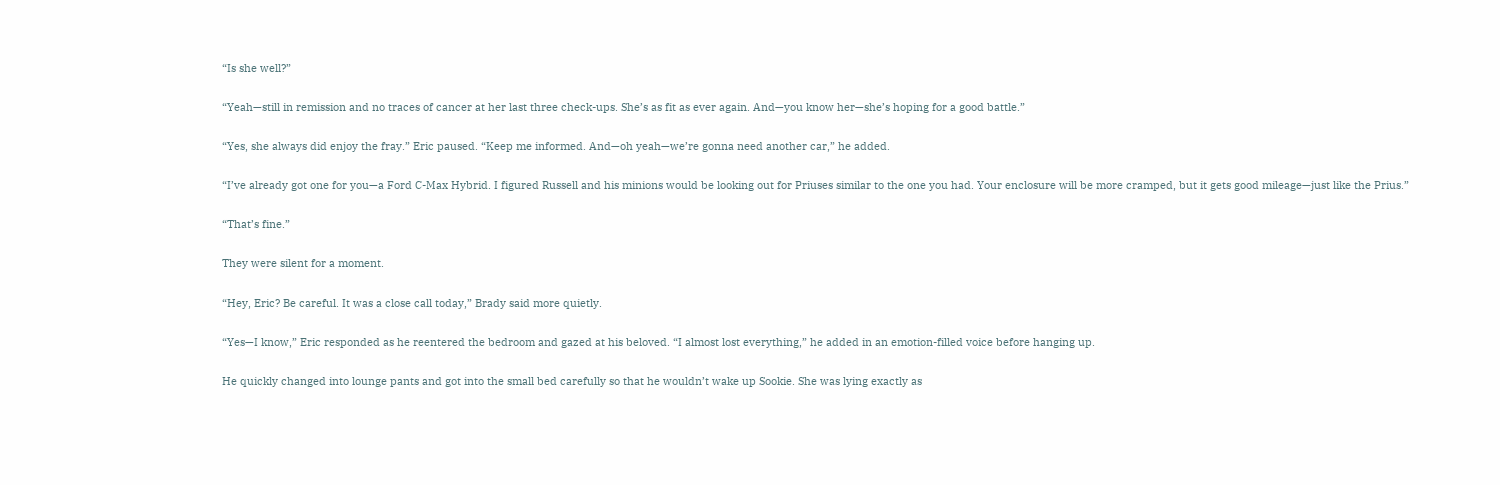“Is she well?”

“Yeah—still in remission and no traces of cancer at her last three check-ups. She’s as fit as ever again. And—you know her—she’s hoping for a good battle.”

“Yes, she always did enjoy the fray.” Eric paused. “Keep me informed. And—oh yeah—we’re gonna need another car,” he added.

“I’ve already got one for you—a Ford C-Max Hybrid. I figured Russell and his minions would be looking out for Priuses similar to the one you had. Your enclosure will be more cramped, but it gets good mileage—just like the Prius.”

“That’s fine.”

They were silent for a moment.

“Hey, Eric? Be careful. It was a close call today,” Brady said more quietly.

“Yes—I know,” Eric responded as he reentered the bedroom and gazed at his beloved. “I almost lost everything,” he added in an emotion-filled voice before hanging up.

He quickly changed into lounge pants and got into the small bed carefully so that he wouldn’t wake up Sookie. She was lying exactly as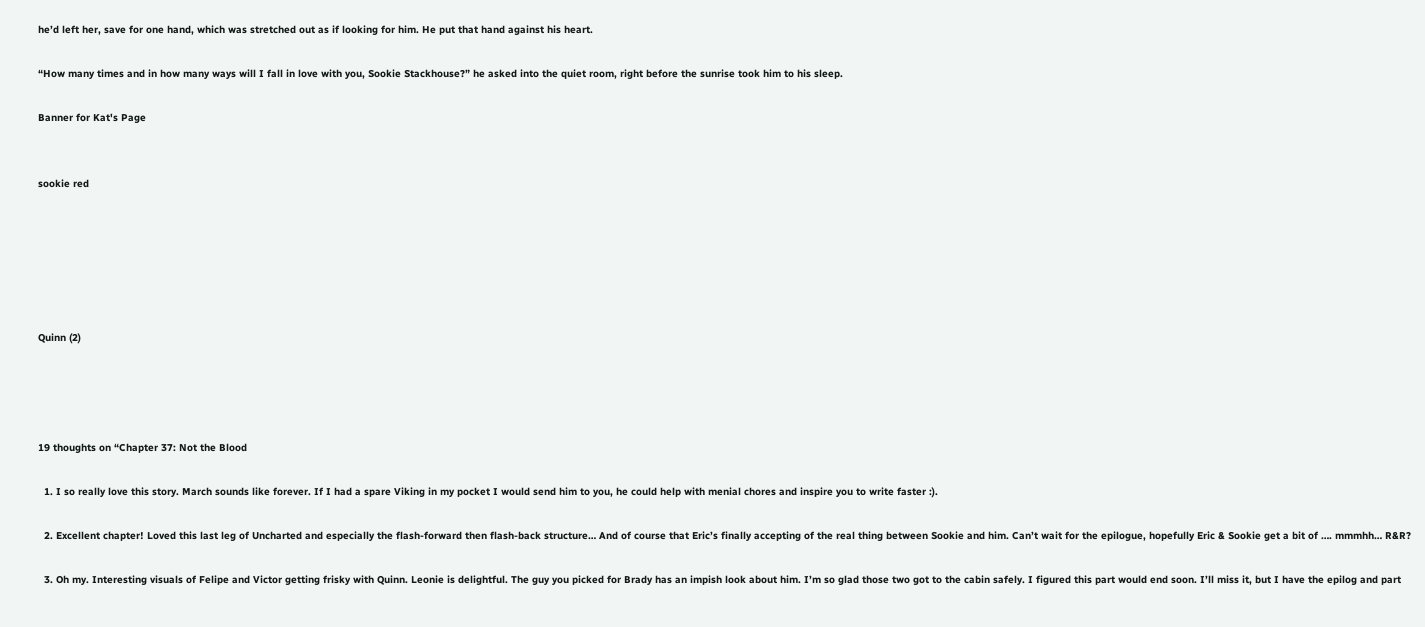he’d left her, save for one hand, which was stretched out as if looking for him. He put that hand against his heart.

“How many times and in how many ways will I fall in love with you, Sookie Stackhouse?” he asked into the quiet room, right before the sunrise took him to his sleep.

Banner for Kat's Page


sookie red






Quinn (2)




19 thoughts on “Chapter 37: Not the Blood

  1. I so really love this story. March sounds like forever. If I had a spare Viking in my pocket I would send him to you, he could help with menial chores and inspire you to write faster :).

  2. Excellent chapter! Loved this last leg of Uncharted and especially the flash-forward then flash-back structure… And of course that Eric’s finally accepting of the real thing between Sookie and him. Can’t wait for the epilogue, hopefully Eric & Sookie get a bit of …. mmmhh… R&R?

  3. Oh my. Interesting visuals of Felipe and Victor getting frisky with Quinn. Leonie is delightful. The guy you picked for Brady has an impish look about him. I’m so glad those two got to the cabin safely. I figured this part would end soon. I’ll miss it, but I have the epilog and part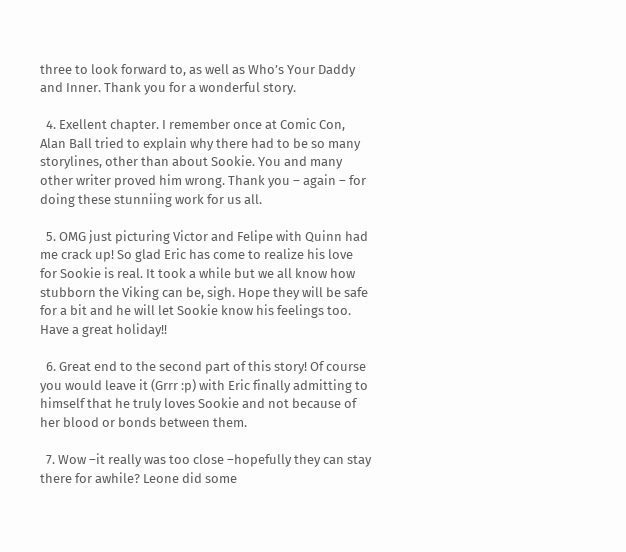three to look forward to, as well as Who’s Your Daddy and Inner. Thank you for a wonderful story.

  4. Exellent chapter. I remember once at Comic Con, Alan Ball tried to explain why there had to be so many storylines, other than about Sookie. You and many other writer proved him wrong. Thank you – again – for doing these stunniing work for us all.

  5. OMG just picturing Victor and Felipe with Quinn had me crack up! So glad Eric has come to realize his love for Sookie is real. It took a while but we all know how stubborn the Viking can be, sigh. Hope they will be safe for a bit and he will let Sookie know his feelings too. Have a great holiday!!

  6. Great end to the second part of this story! Of course you would leave it (Grrr :p) with Eric finally admitting to himself that he truly loves Sookie and not because of her blood or bonds between them.

  7. Wow –it really was too close –hopefully they can stay there for awhile? Leone did some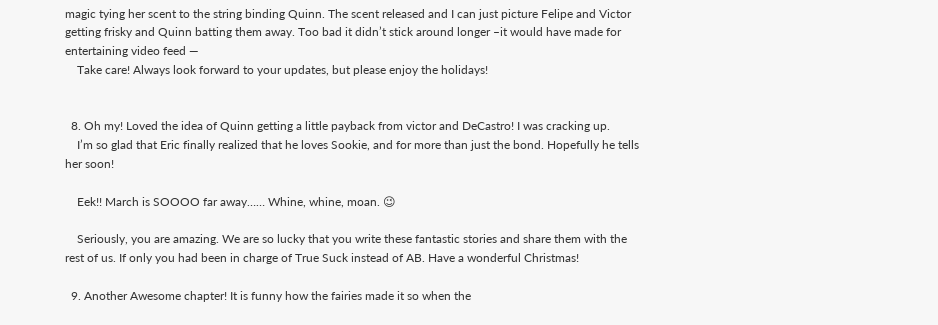magic tying her scent to the string binding Quinn. The scent released and I can just picture Felipe and Victor getting frisky and Quinn batting them away. Too bad it didn’t stick around longer –it would have made for entertaining video feed —
    Take care! Always look forward to your updates, but please enjoy the holidays!


  8. Oh my! Loved the idea of Quinn getting a little payback from victor and DeCastro! I was cracking up.
    I’m so glad that Eric finally realized that he loves Sookie, and for more than just the bond. Hopefully he tells her soon!

    Eek!! March is SOOOO far away…… Whine, whine, moan. 😉

    Seriously, you are amazing. We are so lucky that you write these fantastic stories and share them with the rest of us. If only you had been in charge of True Suck instead of AB. Have a wonderful Christmas!

  9. Another Awesome chapter! It is funny how the fairies made it so when the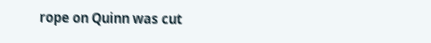rope on Quinn was cut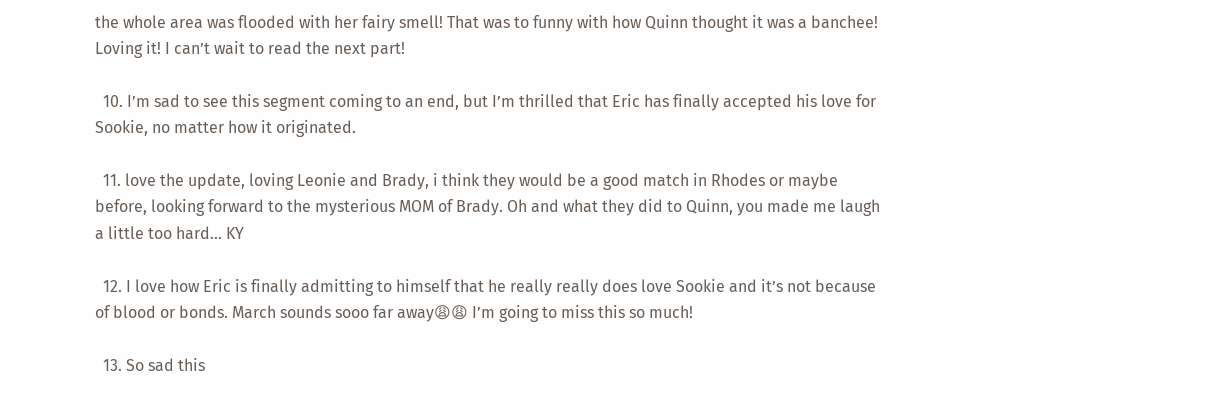the whole area was flooded with her fairy smell! That was to funny with how Quinn thought it was a banchee! Loving it! I can’t wait to read the next part!

  10. I’m sad to see this segment coming to an end, but I’m thrilled that Eric has finally accepted his love for Sookie, no matter how it originated.

  11. love the update, loving Leonie and Brady, i think they would be a good match in Rhodes or maybe before, looking forward to the mysterious MOM of Brady. Oh and what they did to Quinn, you made me laugh a little too hard… KY

  12. I love how Eric is finally admitting to himself that he really really does love Sookie and it’s not because of blood or bonds. March sounds sooo far away😩😩 I’m going to miss this so much!

  13. So sad this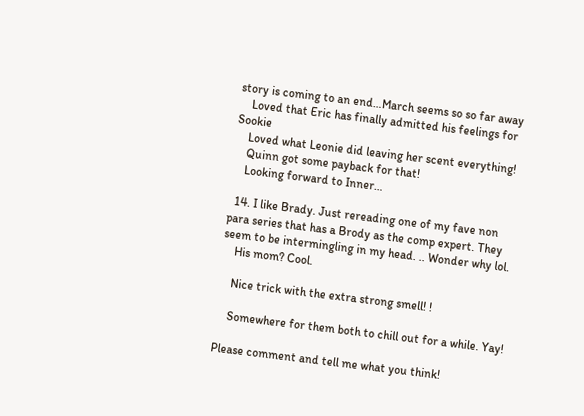story is coming to an end…March seems so so far away
    Loved that Eric has finally admitted his feelings for Sookie
    Loved what Leonie did leaving her scent everything!
    Quinn got some payback for that!
    Looking forward to Inner…

  14. I like Brady. Just rereading one of my fave non para series that has a Brody as the comp expert. They seem to be intermingling in my head. .. Wonder why lol.
    His mom? Cool.

    Nice trick with the extra strong smell! !

    Somewhere for them both to chill out for a while. Yay!

Please comment and tell me what you think!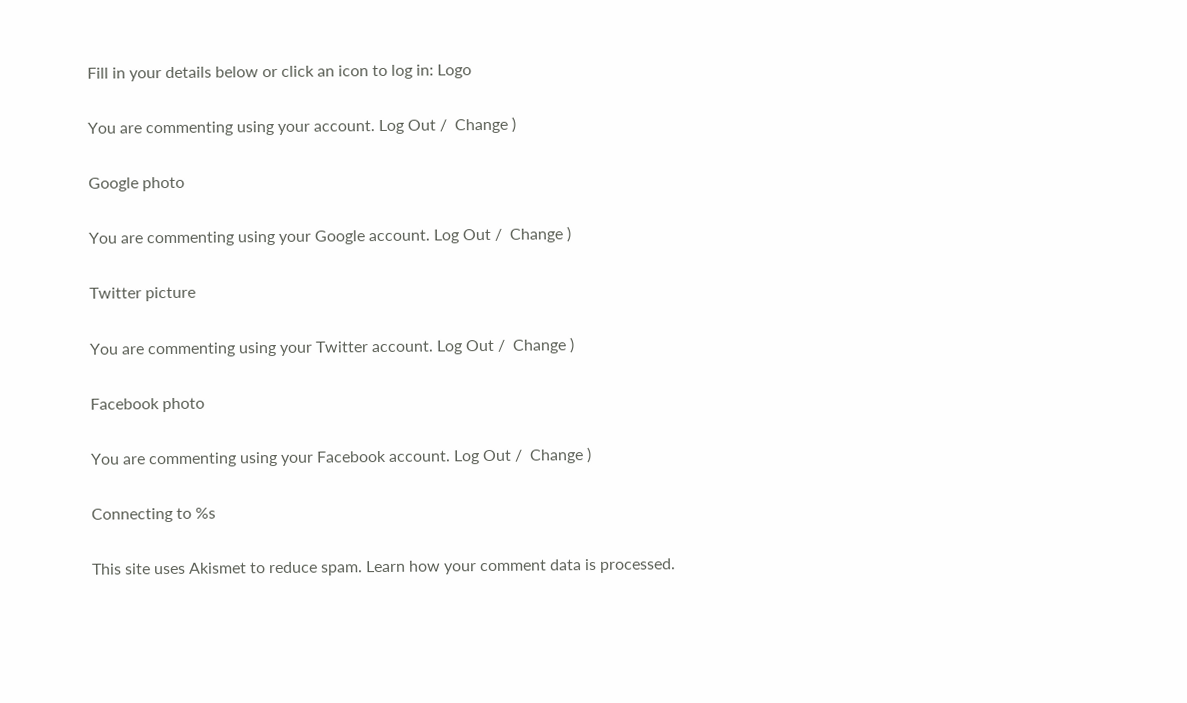Fill in your details below or click an icon to log in: Logo

You are commenting using your account. Log Out /  Change )

Google photo

You are commenting using your Google account. Log Out /  Change )

Twitter picture

You are commenting using your Twitter account. Log Out /  Change )

Facebook photo

You are commenting using your Facebook account. Log Out /  Change )

Connecting to %s

This site uses Akismet to reduce spam. Learn how your comment data is processed.